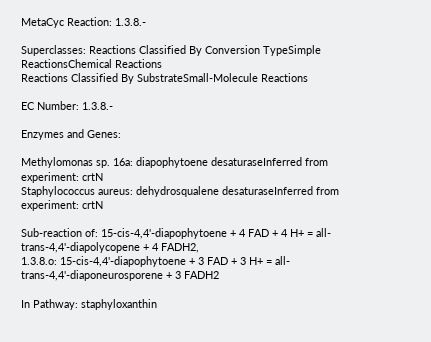MetaCyc Reaction: 1.3.8.-

Superclasses: Reactions Classified By Conversion TypeSimple ReactionsChemical Reactions
Reactions Classified By SubstrateSmall-Molecule Reactions

EC Number: 1.3.8.-

Enzymes and Genes:

Methylomonas sp. 16a: diapophytoene desaturaseInferred from experiment: crtN
Staphylococcus aureus: dehydrosqualene desaturaseInferred from experiment: crtN

Sub-reaction of: 15-cis-4,4'-diapophytoene + 4 FAD + 4 H+ = all-trans-4,4'-diapolycopene + 4 FADH2,
1.3.8.o: 15-cis-4,4'-diapophytoene + 3 FAD + 3 H+ = all-trans-4,4'-diaponeurosporene + 3 FADH2

In Pathway: staphyloxanthin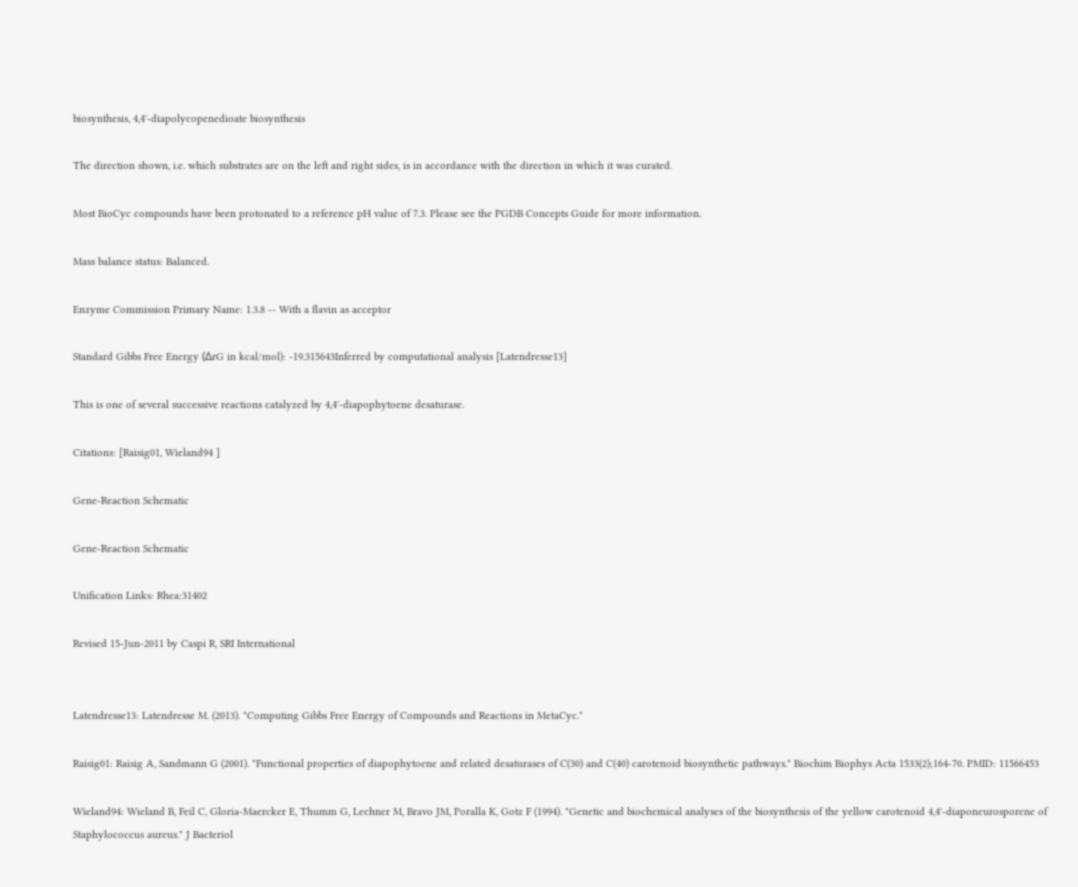biosynthesis, 4,4'-diapolycopenedioate biosynthesis

The direction shown, i.e. which substrates are on the left and right sides, is in accordance with the direction in which it was curated.

Most BioCyc compounds have been protonated to a reference pH value of 7.3. Please see the PGDB Concepts Guide for more information.

Mass balance status: Balanced.

Enzyme Commission Primary Name: 1.3.8 -- With a flavin as acceptor

Standard Gibbs Free Energy (ΔrG in kcal/mol): -19.315643Inferred by computational analysis [Latendresse13]

This is one of several successive reactions catalyzed by 4,4'-diapophytoene desaturase.

Citations: [Raisig01, Wieland94 ]

Gene-Reaction Schematic

Gene-Reaction Schematic

Unification Links: Rhea:31402

Revised 15-Jun-2011 by Caspi R, SRI International


Latendresse13: Latendresse M. (2013). "Computing Gibbs Free Energy of Compounds and Reactions in MetaCyc."

Raisig01: Raisig A, Sandmann G (2001). "Functional properties of diapophytoene and related desaturases of C(30) and C(40) carotenoid biosynthetic pathways." Biochim Biophys Acta 1533(2);164-70. PMID: 11566453

Wieland94: Wieland B, Feil C, Gloria-Maercker E, Thumm G, Lechner M, Bravo JM, Poralla K, Gotz F (1994). "Genetic and biochemical analyses of the biosynthesis of the yellow carotenoid 4,4'-diaponeurosporene of Staphylococcus aureus." J Bacteriol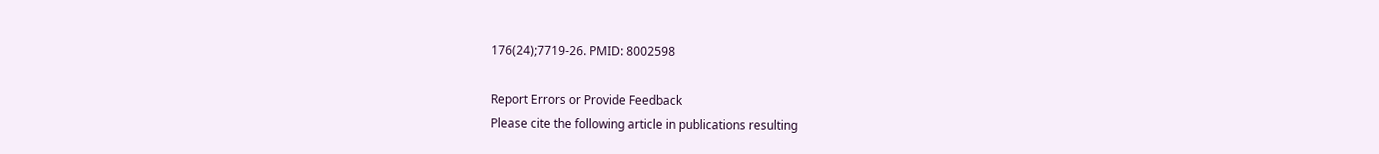176(24);7719-26. PMID: 8002598

Report Errors or Provide Feedback
Please cite the following article in publications resulting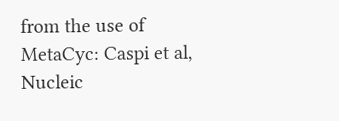from the use of MetaCyc: Caspi et al, Nucleic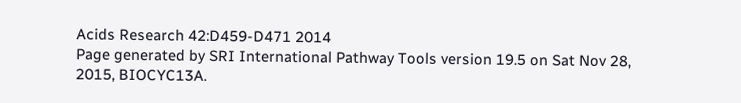Acids Research 42:D459-D471 2014
Page generated by SRI International Pathway Tools version 19.5 on Sat Nov 28, 2015, BIOCYC13A.